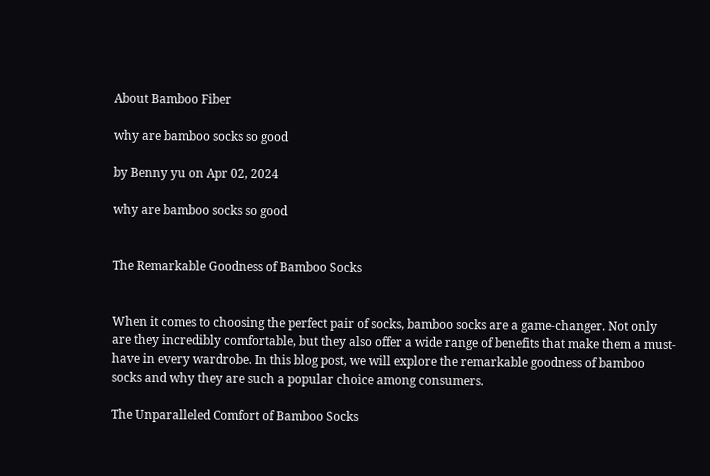About Bamboo Fiber

why are bamboo socks so good

by Benny yu on Apr 02, 2024

why are bamboo socks so good


The Remarkable Goodness of Bamboo Socks


When it comes to choosing the perfect pair of socks, bamboo socks are a game-changer. Not only are they incredibly comfortable, but they also offer a wide range of benefits that make them a must-have in every wardrobe. In this blog post, we will explore the remarkable goodness of bamboo socks and why they are such a popular choice among consumers.

The Unparalleled Comfort of Bamboo Socks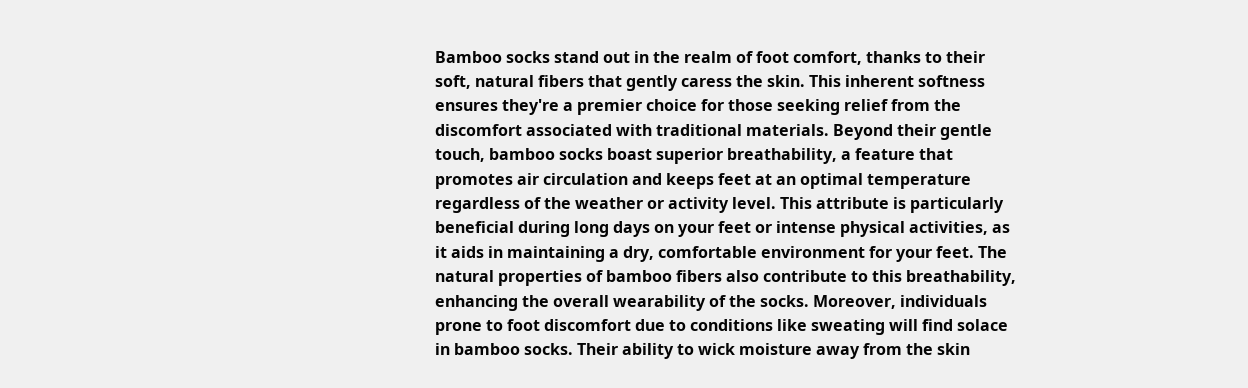Bamboo socks stand out in the realm of foot comfort, thanks to their soft, natural fibers that gently caress the skin. This inherent softness ensures they're a premier choice for those seeking relief from the discomfort associated with traditional materials. Beyond their gentle touch, bamboo socks boast superior breathability, a feature that promotes air circulation and keeps feet at an optimal temperature regardless of the weather or activity level. This attribute is particularly beneficial during long days on your feet or intense physical activities, as it aids in maintaining a dry, comfortable environment for your feet. The natural properties of bamboo fibers also contribute to this breathability, enhancing the overall wearability of the socks. Moreover, individuals prone to foot discomfort due to conditions like sweating will find solace in bamboo socks. Their ability to wick moisture away from the skin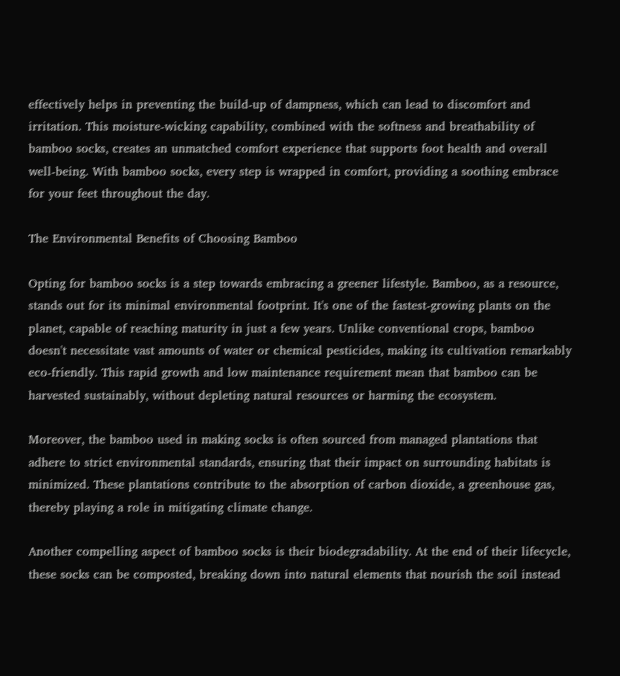effectively helps in preventing the build-up of dampness, which can lead to discomfort and irritation. This moisture-wicking capability, combined with the softness and breathability of bamboo socks, creates an unmatched comfort experience that supports foot health and overall well-being. With bamboo socks, every step is wrapped in comfort, providing a soothing embrace for your feet throughout the day.

The Environmental Benefits of Choosing Bamboo

Opting for bamboo socks is a step towards embracing a greener lifestyle. Bamboo, as a resource, stands out for its minimal environmental footprint. It's one of the fastest-growing plants on the planet, capable of reaching maturity in just a few years. Unlike conventional crops, bamboo doesn't necessitate vast amounts of water or chemical pesticides, making its cultivation remarkably eco-friendly. This rapid growth and low maintenance requirement mean that bamboo can be harvested sustainably, without depleting natural resources or harming the ecosystem.

Moreover, the bamboo used in making socks is often sourced from managed plantations that adhere to strict environmental standards, ensuring that their impact on surrounding habitats is minimized. These plantations contribute to the absorption of carbon dioxide, a greenhouse gas, thereby playing a role in mitigating climate change.

Another compelling aspect of bamboo socks is their biodegradability. At the end of their lifecycle, these socks can be composted, breaking down into natural elements that nourish the soil instead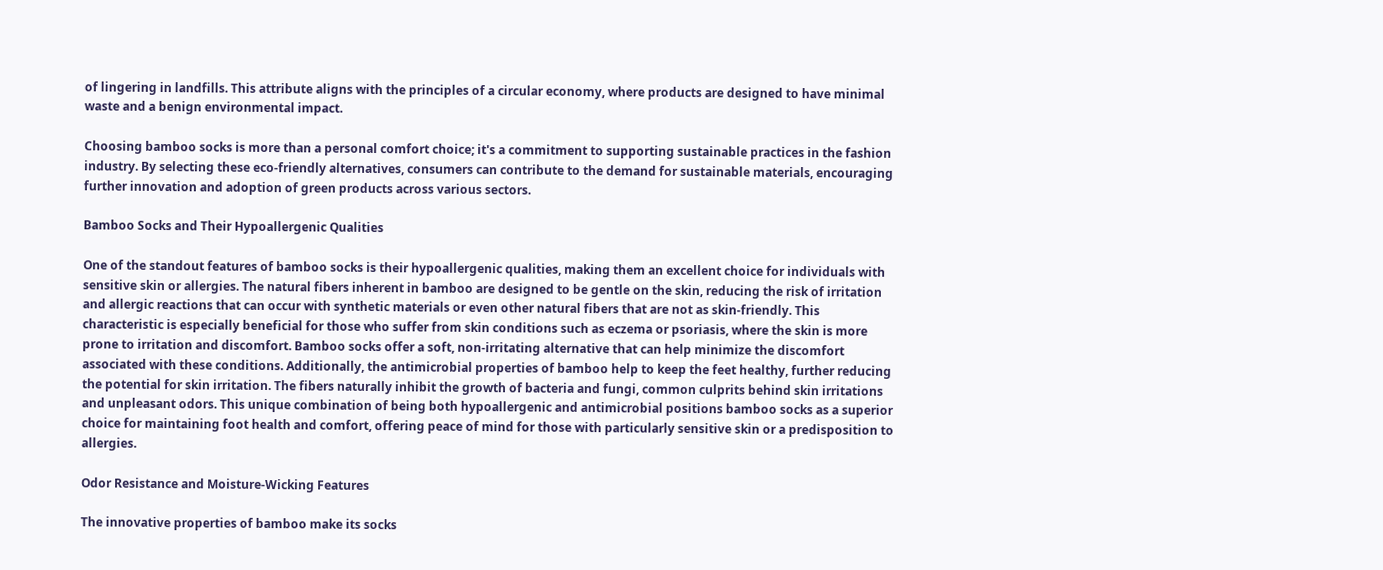of lingering in landfills. This attribute aligns with the principles of a circular economy, where products are designed to have minimal waste and a benign environmental impact.

Choosing bamboo socks is more than a personal comfort choice; it's a commitment to supporting sustainable practices in the fashion industry. By selecting these eco-friendly alternatives, consumers can contribute to the demand for sustainable materials, encouraging further innovation and adoption of green products across various sectors.

Bamboo Socks and Their Hypoallergenic Qualities

One of the standout features of bamboo socks is their hypoallergenic qualities, making them an excellent choice for individuals with sensitive skin or allergies. The natural fibers inherent in bamboo are designed to be gentle on the skin, reducing the risk of irritation and allergic reactions that can occur with synthetic materials or even other natural fibers that are not as skin-friendly. This characteristic is especially beneficial for those who suffer from skin conditions such as eczema or psoriasis, where the skin is more prone to irritation and discomfort. Bamboo socks offer a soft, non-irritating alternative that can help minimize the discomfort associated with these conditions. Additionally, the antimicrobial properties of bamboo help to keep the feet healthy, further reducing the potential for skin irritation. The fibers naturally inhibit the growth of bacteria and fungi, common culprits behind skin irritations and unpleasant odors. This unique combination of being both hypoallergenic and antimicrobial positions bamboo socks as a superior choice for maintaining foot health and comfort, offering peace of mind for those with particularly sensitive skin or a predisposition to allergies.

Odor Resistance and Moisture-Wicking Features

The innovative properties of bamboo make its socks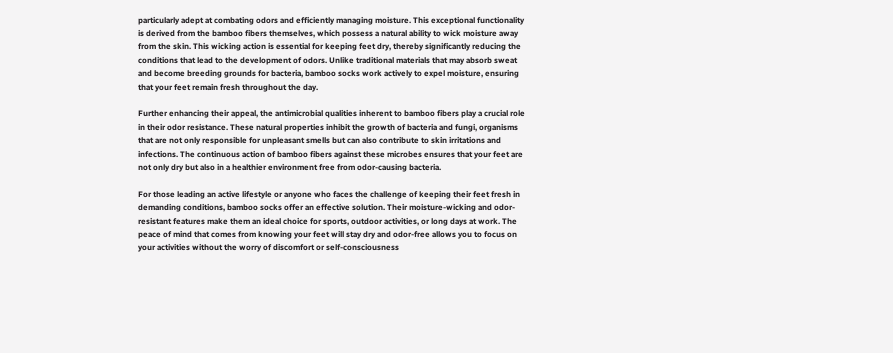particularly adept at combating odors and efficiently managing moisture. This exceptional functionality is derived from the bamboo fibers themselves, which possess a natural ability to wick moisture away from the skin. This wicking action is essential for keeping feet dry, thereby significantly reducing the conditions that lead to the development of odors. Unlike traditional materials that may absorb sweat and become breeding grounds for bacteria, bamboo socks work actively to expel moisture, ensuring that your feet remain fresh throughout the day.

Further enhancing their appeal, the antimicrobial qualities inherent to bamboo fibers play a crucial role in their odor resistance. These natural properties inhibit the growth of bacteria and fungi, organisms that are not only responsible for unpleasant smells but can also contribute to skin irritations and infections. The continuous action of bamboo fibers against these microbes ensures that your feet are not only dry but also in a healthier environment free from odor-causing bacteria.

For those leading an active lifestyle or anyone who faces the challenge of keeping their feet fresh in demanding conditions, bamboo socks offer an effective solution. Their moisture-wicking and odor-resistant features make them an ideal choice for sports, outdoor activities, or long days at work. The peace of mind that comes from knowing your feet will stay dry and odor-free allows you to focus on your activities without the worry of discomfort or self-consciousness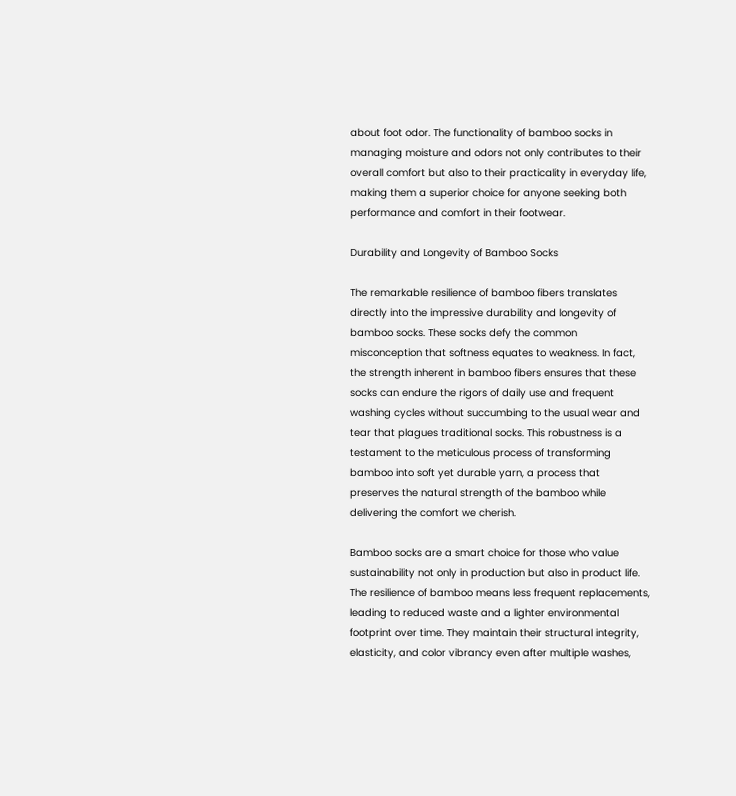about foot odor. The functionality of bamboo socks in managing moisture and odors not only contributes to their overall comfort but also to their practicality in everyday life, making them a superior choice for anyone seeking both performance and comfort in their footwear.

Durability and Longevity of Bamboo Socks

The remarkable resilience of bamboo fibers translates directly into the impressive durability and longevity of bamboo socks. These socks defy the common misconception that softness equates to weakness. In fact, the strength inherent in bamboo fibers ensures that these socks can endure the rigors of daily use and frequent washing cycles without succumbing to the usual wear and tear that plagues traditional socks. This robustness is a testament to the meticulous process of transforming bamboo into soft yet durable yarn, a process that preserves the natural strength of the bamboo while delivering the comfort we cherish.

Bamboo socks are a smart choice for those who value sustainability not only in production but also in product life. The resilience of bamboo means less frequent replacements, leading to reduced waste and a lighter environmental footprint over time. They maintain their structural integrity, elasticity, and color vibrancy even after multiple washes,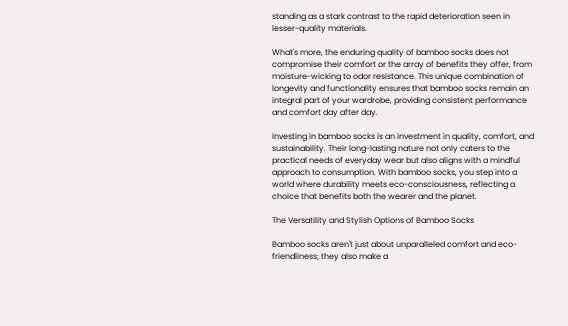standing as a stark contrast to the rapid deterioration seen in lesser-quality materials.

What's more, the enduring quality of bamboo socks does not compromise their comfort or the array of benefits they offer, from moisture-wicking to odor resistance. This unique combination of longevity and functionality ensures that bamboo socks remain an integral part of your wardrobe, providing consistent performance and comfort day after day.

Investing in bamboo socks is an investment in quality, comfort, and sustainability. Their long-lasting nature not only caters to the practical needs of everyday wear but also aligns with a mindful approach to consumption. With bamboo socks, you step into a world where durability meets eco-consciousness, reflecting a choice that benefits both the wearer and the planet.

The Versatility and Stylish Options of Bamboo Socks

Bamboo socks aren't just about unparalleled comfort and eco-friendliness; they also make a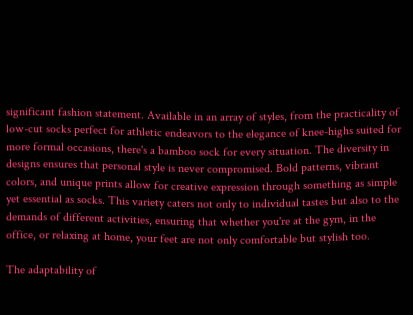significant fashion statement. Available in an array of styles, from the practicality of low-cut socks perfect for athletic endeavors to the elegance of knee-highs suited for more formal occasions, there's a bamboo sock for every situation. The diversity in designs ensures that personal style is never compromised. Bold patterns, vibrant colors, and unique prints allow for creative expression through something as simple yet essential as socks. This variety caters not only to individual tastes but also to the demands of different activities, ensuring that whether you're at the gym, in the office, or relaxing at home, your feet are not only comfortable but stylish too.

The adaptability of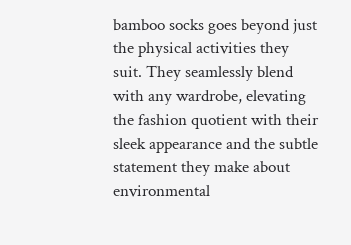bamboo socks goes beyond just the physical activities they suit. They seamlessly blend with any wardrobe, elevating the fashion quotient with their sleek appearance and the subtle statement they make about environmental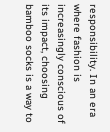responsibility. In an era where fashion is increasingly conscious of its impact, choosing bamboo socks is a way to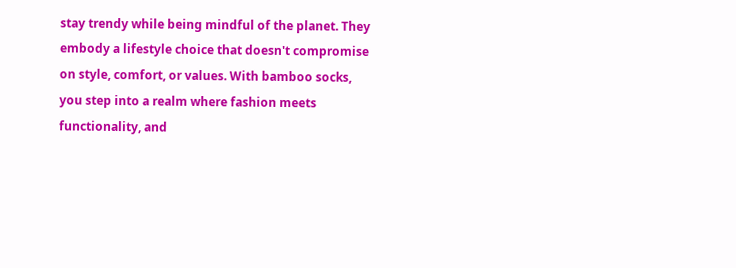stay trendy while being mindful of the planet. They embody a lifestyle choice that doesn't compromise on style, comfort, or values. With bamboo socks, you step into a realm where fashion meets functionality, and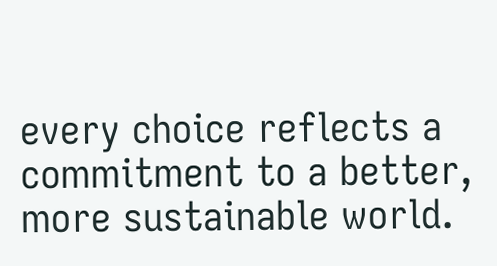every choice reflects a commitment to a better, more sustainable world.